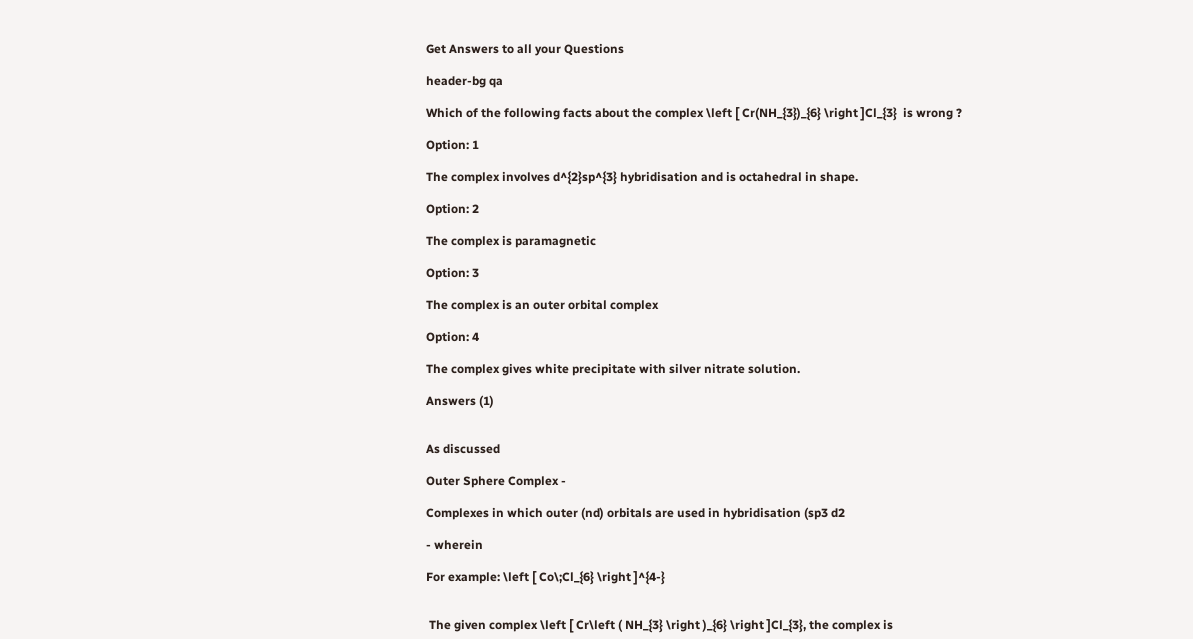Get Answers to all your Questions

header-bg qa

Which of the following facts about the complex \left [ Cr(NH_{3})_{6} \right ]Cl_{3}  is wrong ?

Option: 1

The complex involves d^{2}sp^{3} hybridisation and is octahedral in shape.

Option: 2

The complex is paramagnetic

Option: 3

The complex is an outer orbital complex

Option: 4

The complex gives white precipitate with silver nitrate solution.

Answers (1)


As discussed

Outer Sphere Complex -

Complexes in which outer (nd) orbitals are used in hybridisation (sp3 d2

- wherein

For example: \left [ Co\;Cl_{6} \right ]^{4-}


 The given complex \left [ Cr\left ( NH_{3} \right )_{6} \right ]Cl_{3}, the complex is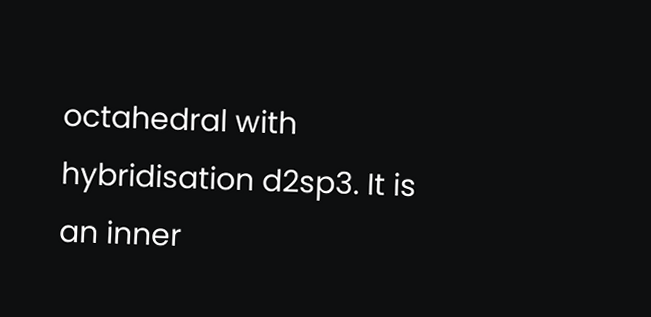octahedral with hybridisation d2sp3. It is an inner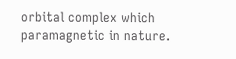orbital complex which paramagnetic in nature.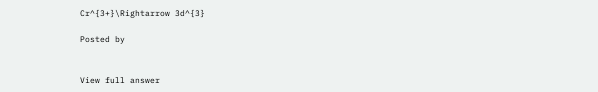Cr^{3+}\Rightarrow 3d^{3}

Posted by


View full answer